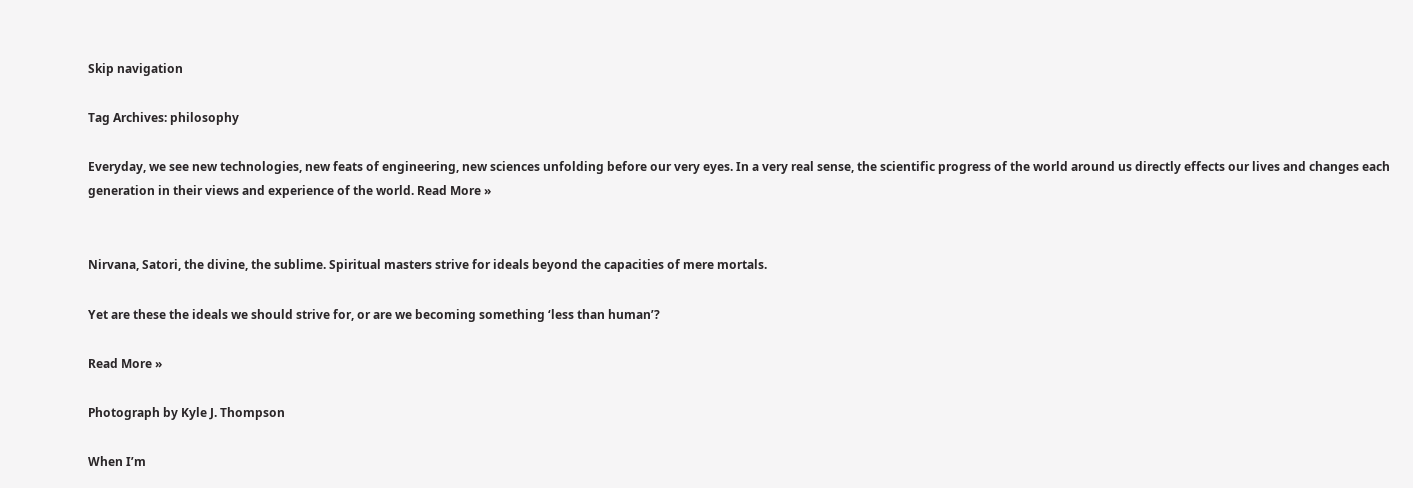Skip navigation

Tag Archives: philosophy

Everyday, we see new technologies, new feats of engineering, new sciences unfolding before our very eyes. In a very real sense, the scientific progress of the world around us directly effects our lives and changes each generation in their views and experience of the world. Read More »


Nirvana, Satori, the divine, the sublime. Spiritual masters strive for ideals beyond the capacities of mere mortals.

Yet are these the ideals we should strive for, or are we becoming something ‘less than human’?

Read More »

Photograph by Kyle J. Thompson

When I’m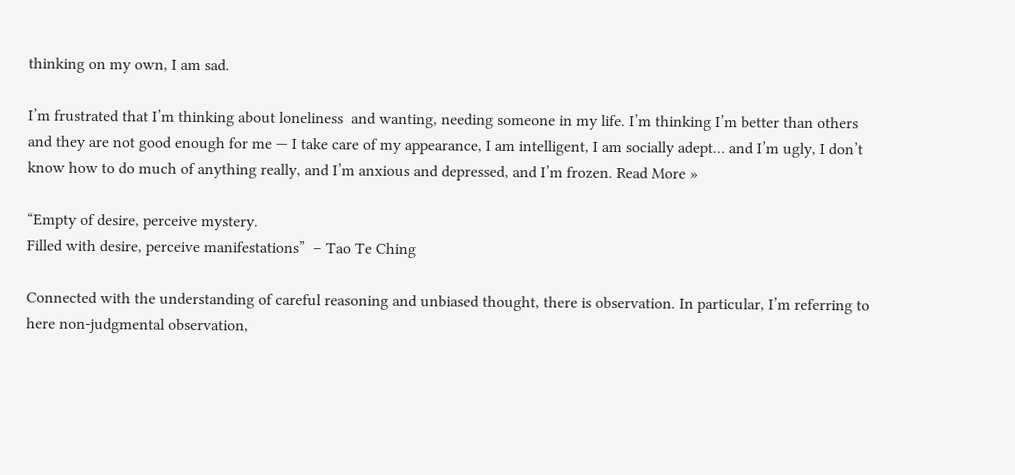thinking on my own, I am sad.

I’m frustrated that I’m thinking about loneliness  and wanting, needing someone in my life. I’m thinking I’m better than others and they are not good enough for me — I take care of my appearance, I am intelligent, I am socially adept… and I’m ugly, I don’t know how to do much of anything really, and I’m anxious and depressed, and I’m frozen. Read More »

“Empty of desire, perceive mystery.
Filled with desire, perceive manifestations”  – Tao Te Ching

Connected with the understanding of careful reasoning and unbiased thought, there is observation. In particular, I’m referring to here non-judgmental observation,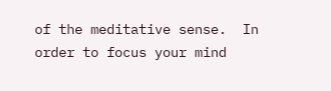of the meditative sense.  In order to focus your mind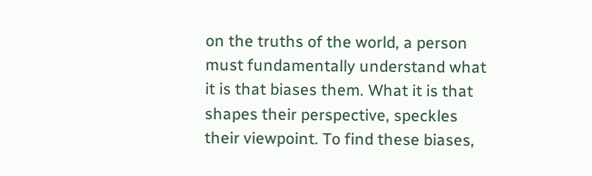on the truths of the world, a person must fundamentally understand what it is that biases them. What it is that shapes their perspective, speckles their viewpoint. To find these biases,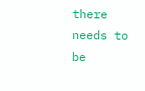there needs to be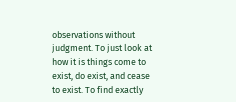observations without judgment. To just look at how it is things come to exist, do exist, and cease to exist. To find exactly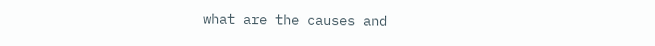what are the causes and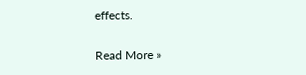effects.

Read More »